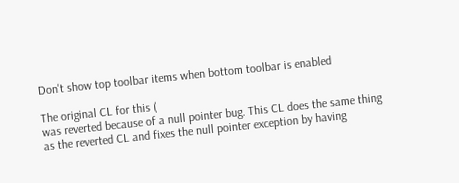Don't show top toolbar items when bottom toolbar is enabled

The original CL for this (
was reverted because of a null pointer bug. This CL does the same thing
as the reverted CL and fixes the null pointer exception by having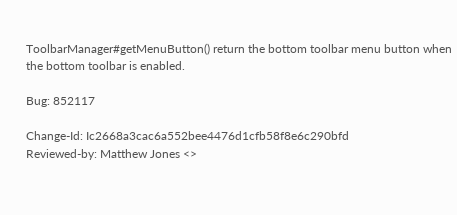ToolbarManager#getMenuButton() return the bottom toolbar menu button when
the bottom toolbar is enabled.

Bug: 852117

Change-Id: Ic2668a3cac6a552bee4476d1cfb58f8e6c290bfd
Reviewed-by: Matthew Jones <>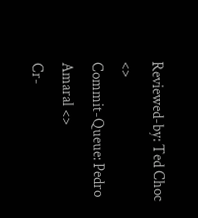Reviewed-by: Ted Choc <>
Commit-Queue: Pedro Amaral <>
Cr-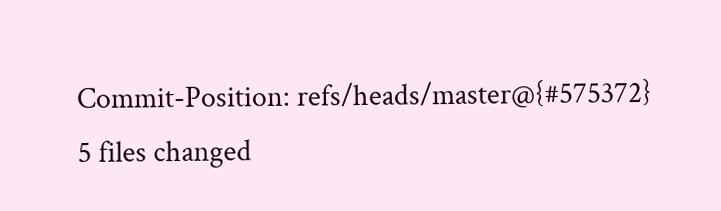Commit-Position: refs/heads/master@{#575372}
5 files changed